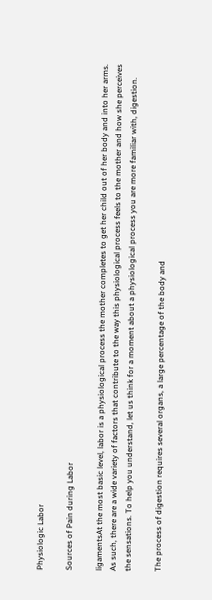Physiologic Labor

Sources of Pain during Labor

ligamentsAt the most basic level, labor is a physiological process the mother completes to get her child out of her body and into her arms. As such, there are a wide variety of factors that contribute to the way this physiological process feels to the mother and how she perceives the sensations. To help you understand, let us think for a moment about a physiological process you are more familiar with, digestion.

The process of digestion requires several organs, a large percentage of the body and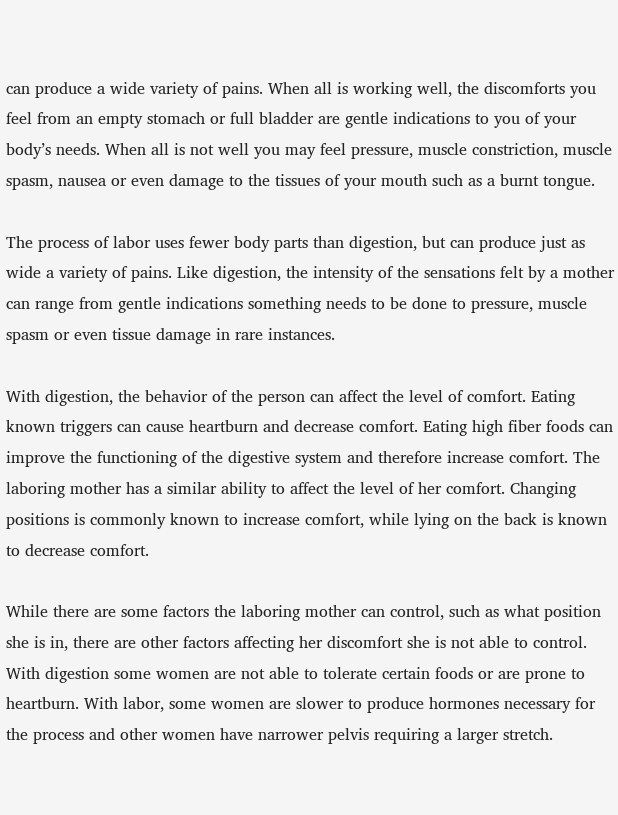can produce a wide variety of pains. When all is working well, the discomforts you feel from an empty stomach or full bladder are gentle indications to you of your body’s needs. When all is not well you may feel pressure, muscle constriction, muscle spasm, nausea or even damage to the tissues of your mouth such as a burnt tongue.

The process of labor uses fewer body parts than digestion, but can produce just as wide a variety of pains. Like digestion, the intensity of the sensations felt by a mother can range from gentle indications something needs to be done to pressure, muscle spasm or even tissue damage in rare instances.

With digestion, the behavior of the person can affect the level of comfort. Eating known triggers can cause heartburn and decrease comfort. Eating high fiber foods can improve the functioning of the digestive system and therefore increase comfort. The laboring mother has a similar ability to affect the level of her comfort. Changing positions is commonly known to increase comfort, while lying on the back is known to decrease comfort.

While there are some factors the laboring mother can control, such as what position she is in, there are other factors affecting her discomfort she is not able to control. With digestion some women are not able to tolerate certain foods or are prone to heartburn. With labor, some women are slower to produce hormones necessary for the process and other women have narrower pelvis requiring a larger stretch.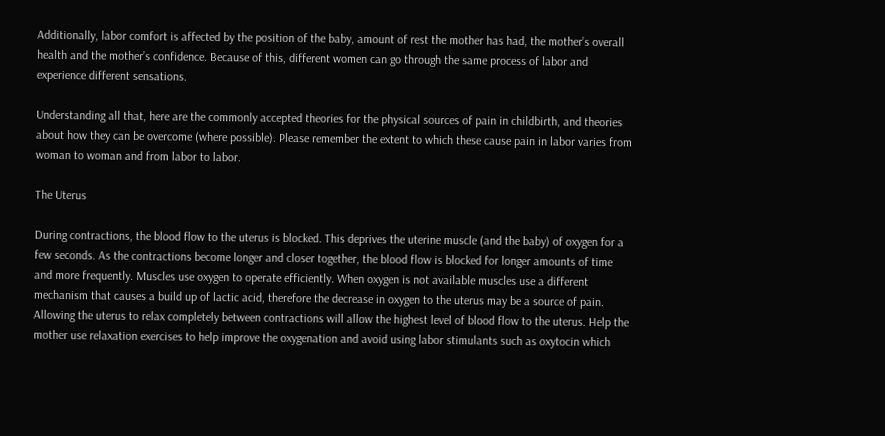Additionally, labor comfort is affected by the position of the baby, amount of rest the mother has had, the mother’s overall health and the mother’s confidence. Because of this, different women can go through the same process of labor and experience different sensations.

Understanding all that, here are the commonly accepted theories for the physical sources of pain in childbirth, and theories about how they can be overcome (where possible). Please remember the extent to which these cause pain in labor varies from woman to woman and from labor to labor.

The Uterus

During contractions, the blood flow to the uterus is blocked. This deprives the uterine muscle (and the baby) of oxygen for a few seconds. As the contractions become longer and closer together, the blood flow is blocked for longer amounts of time and more frequently. Muscles use oxygen to operate efficiently. When oxygen is not available muscles use a different mechanism that causes a build up of lactic acid, therefore the decrease in oxygen to the uterus may be a source of pain. Allowing the uterus to relax completely between contractions will allow the highest level of blood flow to the uterus. Help the mother use relaxation exercises to help improve the oxygenation and avoid using labor stimulants such as oxytocin which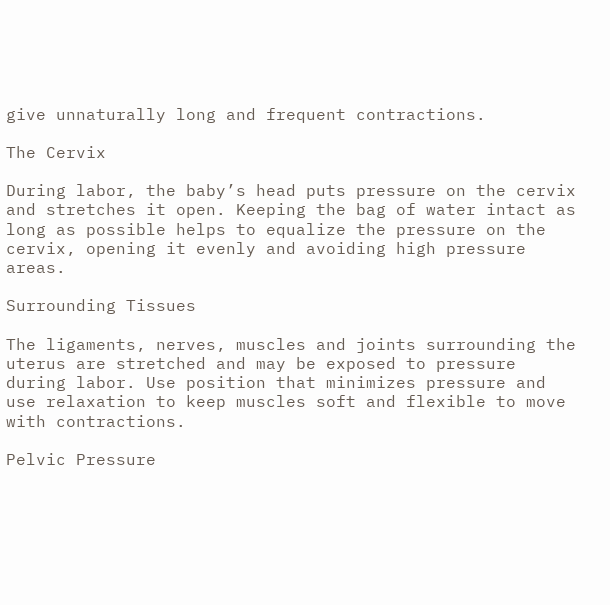give unnaturally long and frequent contractions.

The Cervix

During labor, the baby’s head puts pressure on the cervix and stretches it open. Keeping the bag of water intact as long as possible helps to equalize the pressure on the cervix, opening it evenly and avoiding high pressure areas.

Surrounding Tissues

The ligaments, nerves, muscles and joints surrounding the uterus are stretched and may be exposed to pressure during labor. Use position that minimizes pressure and use relaxation to keep muscles soft and flexible to move with contractions.

Pelvic Pressure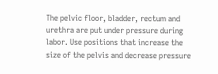The pelvic floor, bladder, rectum and urethra are put under pressure during labor. Use positions that increase the size of the pelvis and decrease pressure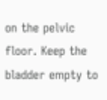on the pelvic floor. Keep the bladder empty to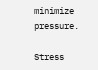minimize pressure.

Stress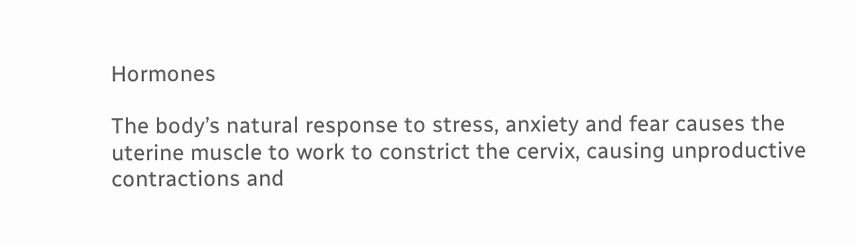Hormones

The body’s natural response to stress, anxiety and fear causes the uterine muscle to work to constrict the cervix, causing unproductive contractions and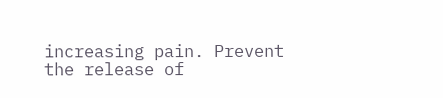increasing pain. Prevent the release of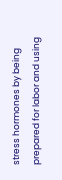stress hormones by being prepared for labor and using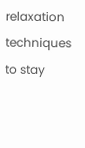relaxation techniques to stay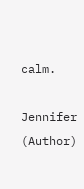calm.

Jennifer (Author)